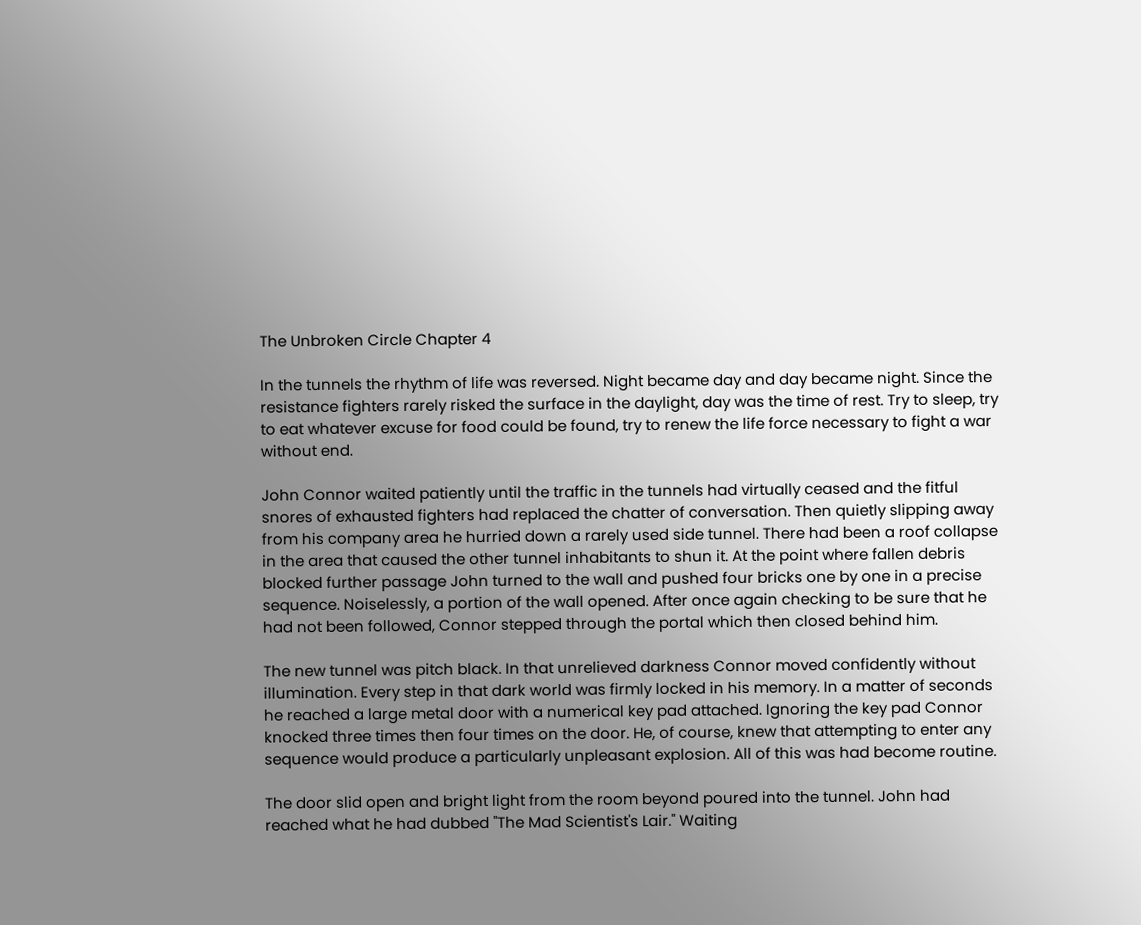The Unbroken Circle Chapter 4

In the tunnels the rhythm of life was reversed. Night became day and day became night. Since the resistance fighters rarely risked the surface in the daylight, day was the time of rest. Try to sleep, try to eat whatever excuse for food could be found, try to renew the life force necessary to fight a war without end.

John Connor waited patiently until the traffic in the tunnels had virtually ceased and the fitful snores of exhausted fighters had replaced the chatter of conversation. Then quietly slipping away from his company area he hurried down a rarely used side tunnel. There had been a roof collapse in the area that caused the other tunnel inhabitants to shun it. At the point where fallen debris blocked further passage John turned to the wall and pushed four bricks one by one in a precise sequence. Noiselessly, a portion of the wall opened. After once again checking to be sure that he had not been followed, Connor stepped through the portal which then closed behind him.

The new tunnel was pitch black. In that unrelieved darkness Connor moved confidently without illumination. Every step in that dark world was firmly locked in his memory. In a matter of seconds he reached a large metal door with a numerical key pad attached. Ignoring the key pad Connor knocked three times then four times on the door. He, of course, knew that attempting to enter any sequence would produce a particularly unpleasant explosion. All of this was had become routine.

The door slid open and bright light from the room beyond poured into the tunnel. John had reached what he had dubbed "The Mad Scientist's Lair." Waiting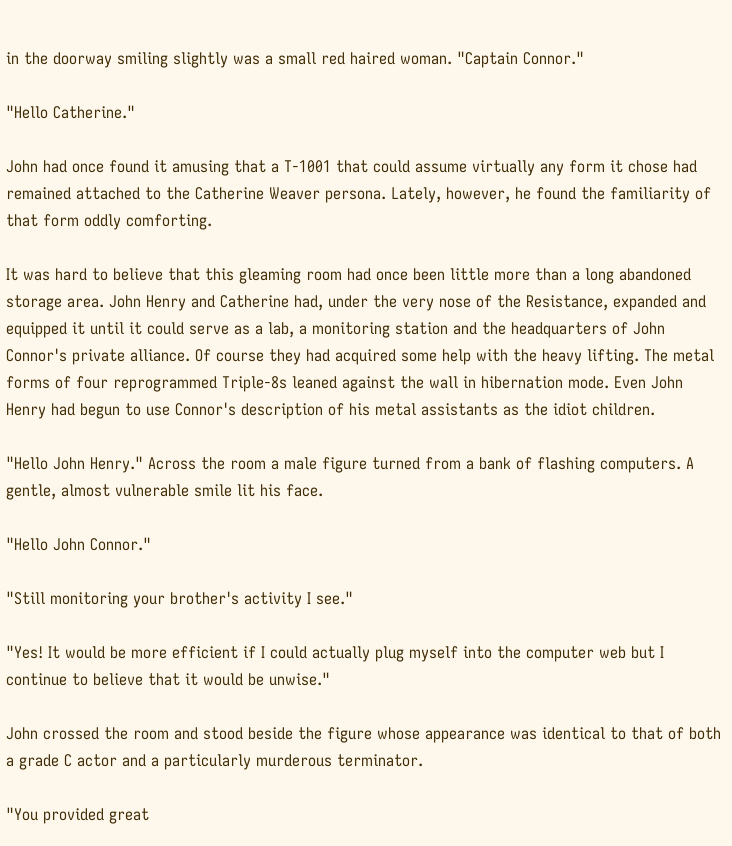in the doorway smiling slightly was a small red haired woman. "Captain Connor."

"Hello Catherine."

John had once found it amusing that a T-1001 that could assume virtually any form it chose had remained attached to the Catherine Weaver persona. Lately, however, he found the familiarity of that form oddly comforting.

It was hard to believe that this gleaming room had once been little more than a long abandoned storage area. John Henry and Catherine had, under the very nose of the Resistance, expanded and equipped it until it could serve as a lab, a monitoring station and the headquarters of John Connor's private alliance. Of course they had acquired some help with the heavy lifting. The metal forms of four reprogrammed Triple-8s leaned against the wall in hibernation mode. Even John Henry had begun to use Connor's description of his metal assistants as the idiot children.

"Hello John Henry." Across the room a male figure turned from a bank of flashing computers. A gentle, almost vulnerable smile lit his face.

"Hello John Connor."

"Still monitoring your brother's activity I see."

"Yes! It would be more efficient if I could actually plug myself into the computer web but I continue to believe that it would be unwise."

John crossed the room and stood beside the figure whose appearance was identical to that of both a grade C actor and a particularly murderous terminator.

"You provided great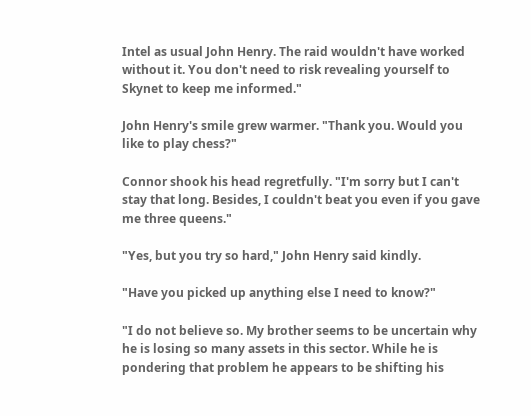Intel as usual John Henry. The raid wouldn't have worked without it. You don't need to risk revealing yourself to Skynet to keep me informed."

John Henry's smile grew warmer. "Thank you. Would you like to play chess?"

Connor shook his head regretfully. "I'm sorry but I can't stay that long. Besides, I couldn't beat you even if you gave me three queens."

"Yes, but you try so hard," John Henry said kindly.

"Have you picked up anything else I need to know?"

"I do not believe so. My brother seems to be uncertain why he is losing so many assets in this sector. While he is pondering that problem he appears to be shifting his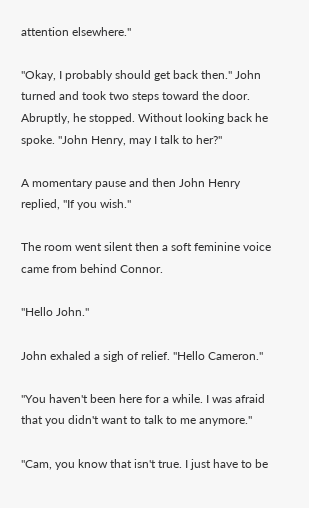attention elsewhere."

"Okay, I probably should get back then." John turned and took two steps toward the door. Abruptly, he stopped. Without looking back he spoke. "John Henry, may I talk to her?"

A momentary pause and then John Henry replied, "If you wish."

The room went silent then a soft feminine voice came from behind Connor.

"Hello John."

John exhaled a sigh of relief. "Hello Cameron."

"You haven't been here for a while. I was afraid that you didn't want to talk to me anymore."

"Cam, you know that isn't true. I just have to be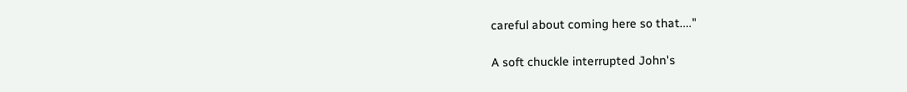careful about coming here so that...."

A soft chuckle interrupted John's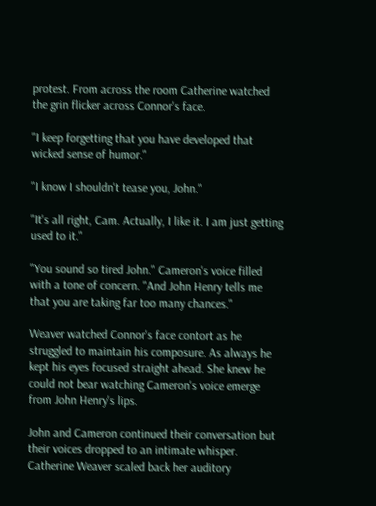protest. From across the room Catherine watched the grin flicker across Connor's face.

"I keep forgetting that you have developed that wicked sense of humor."

"I know I shouldn't tease you, John."

"It's all right, Cam. Actually, I like it. I am just getting used to it."

"You sound so tired John." Cameron's voice filled with a tone of concern. "And John Henry tells me that you are taking far too many chances."

Weaver watched Connor's face contort as he struggled to maintain his composure. As always he kept his eyes focused straight ahead. She knew he could not bear watching Cameron's voice emerge from John Henry's lips.

John and Cameron continued their conversation but their voices dropped to an intimate whisper. Catherine Weaver scaled back her auditory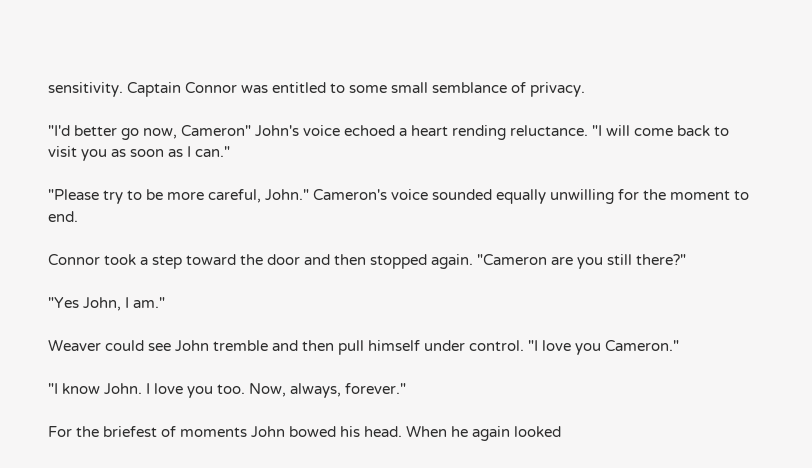sensitivity. Captain Connor was entitled to some small semblance of privacy.

"I'd better go now, Cameron" John's voice echoed a heart rending reluctance. "I will come back to visit you as soon as I can."

"Please try to be more careful, John." Cameron's voice sounded equally unwilling for the moment to end.

Connor took a step toward the door and then stopped again. "Cameron are you still there?"

"Yes John, I am."

Weaver could see John tremble and then pull himself under control. "I love you Cameron."

"I know John. I love you too. Now, always, forever."

For the briefest of moments John bowed his head. When he again looked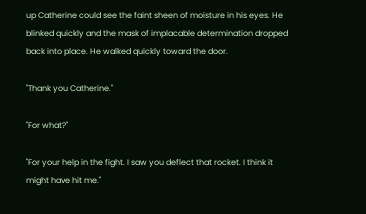up Catherine could see the faint sheen of moisture in his eyes. He blinked quickly and the mask of implacable determination dropped back into place. He walked quickly toward the door.

"Thank you Catherine."

"For what?"

"For your help in the fight. I saw you deflect that rocket. I think it might have hit me."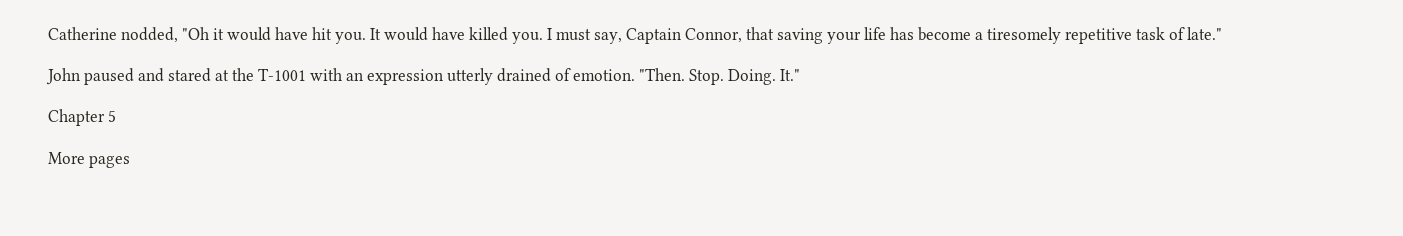Catherine nodded, "Oh it would have hit you. It would have killed you. I must say, Captain Connor, that saving your life has become a tiresomely repetitive task of late."

John paused and stared at the T-1001 with an expression utterly drained of emotion. "Then. Stop. Doing. It."

Chapter 5

More pages